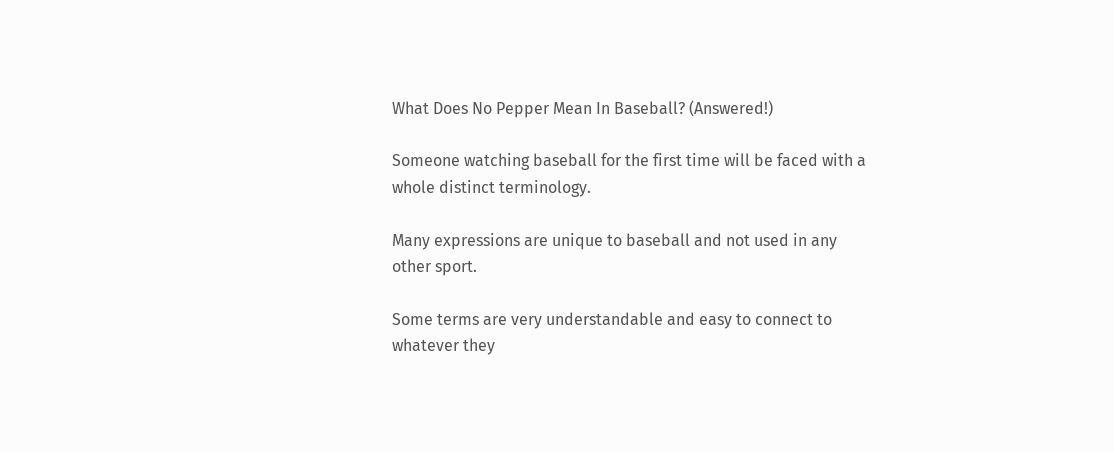What Does No Pepper Mean In Baseball? (Answered!)

Someone watching baseball for the first time will be faced with a whole distinct terminology.

Many expressions are unique to baseball and not used in any other sport.

Some terms are very understandable and easy to connect to whatever they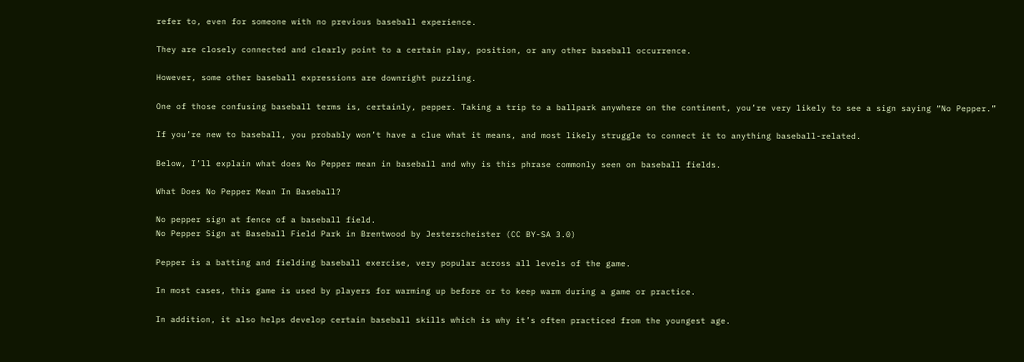refer to, even for someone with no previous baseball experience.

They are closely connected and clearly point to a certain play, position, or any other baseball occurrence.

However, some other baseball expressions are downright puzzling.

One of those confusing baseball terms is, certainly, pepper. Taking a trip to a ballpark anywhere on the continent, you’re very likely to see a sign saying “No Pepper.”

If you’re new to baseball, you probably won’t have a clue what it means, and most likely struggle to connect it to anything baseball-related.

Below, I’ll explain what does No Pepper mean in baseball and why is this phrase commonly seen on baseball fields.

What Does No Pepper Mean In Baseball?

No pepper sign at fence of a baseball field.
No Pepper Sign at Baseball Field Park in Brentwood by Jesterscheister (CC BY-SA 3.0)

Pepper is a batting and fielding baseball exercise, very popular across all levels of the game.

In most cases, this game is used by players for warming up before or to keep warm during a game or practice.

In addition, it also helps develop certain baseball skills which is why it’s often practiced from the youngest age.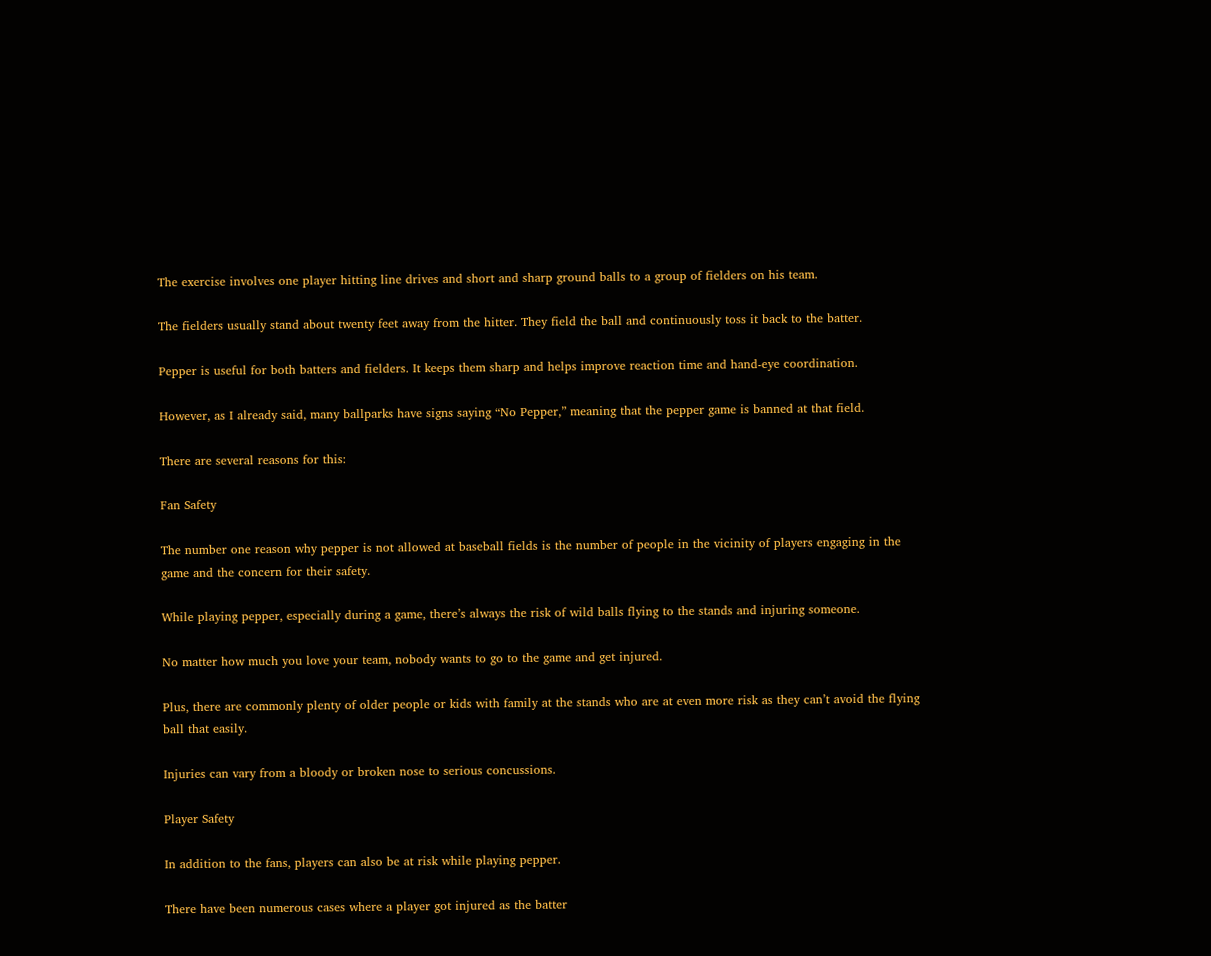The exercise involves one player hitting line drives and short and sharp ground balls to a group of fielders on his team.

The fielders usually stand about twenty feet away from the hitter. They field the ball and continuously toss it back to the batter.

Pepper is useful for both batters and fielders. It keeps them sharp and helps improve reaction time and hand-eye coordination.

However, as I already said, many ballparks have signs saying “No Pepper,” meaning that the pepper game is banned at that field.

There are several reasons for this:

Fan Safety

The number one reason why pepper is not allowed at baseball fields is the number of people in the vicinity of players engaging in the game and the concern for their safety.

While playing pepper, especially during a game, there’s always the risk of wild balls flying to the stands and injuring someone.

No matter how much you love your team, nobody wants to go to the game and get injured.

Plus, there are commonly plenty of older people or kids with family at the stands who are at even more risk as they can’t avoid the flying ball that easily.

Injuries can vary from a bloody or broken nose to serious concussions.

Player Safety

In addition to the fans, players can also be at risk while playing pepper.

There have been numerous cases where a player got injured as the batter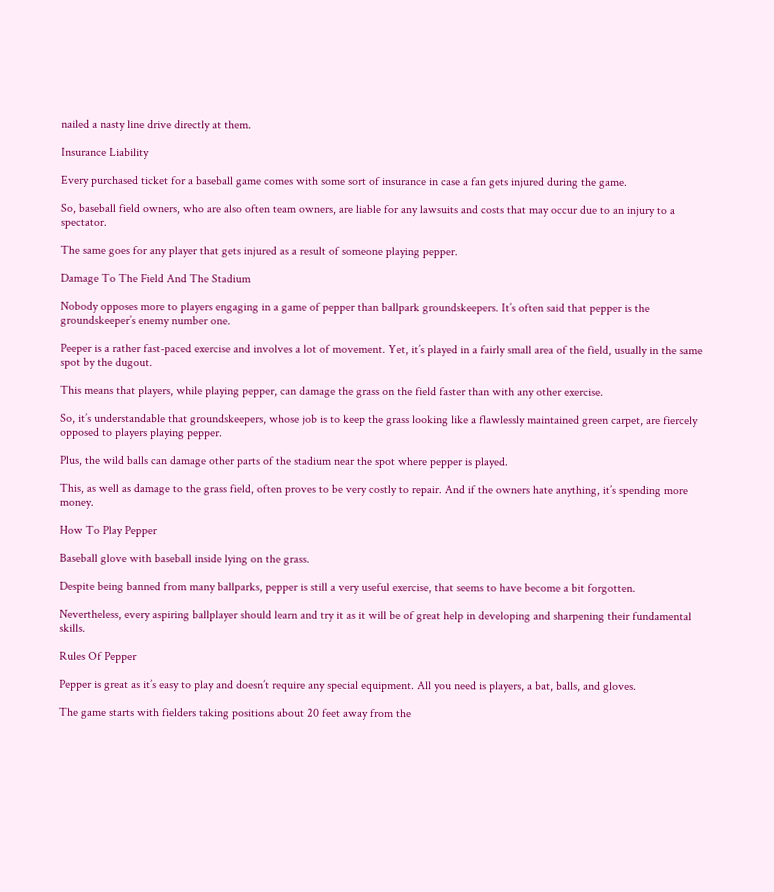nailed a nasty line drive directly at them.

Insurance Liability

Every purchased ticket for a baseball game comes with some sort of insurance in case a fan gets injured during the game.

So, baseball field owners, who are also often team owners, are liable for any lawsuits and costs that may occur due to an injury to a spectator.

The same goes for any player that gets injured as a result of someone playing pepper.

Damage To The Field And The Stadium

Nobody opposes more to players engaging in a game of pepper than ballpark groundskeepers. It’s often said that pepper is the groundskeeper’s enemy number one.

Peeper is a rather fast-paced exercise and involves a lot of movement. Yet, it’s played in a fairly small area of the field, usually in the same spot by the dugout.

This means that players, while playing pepper, can damage the grass on the field faster than with any other exercise.

So, it’s understandable that groundskeepers, whose job is to keep the grass looking like a flawlessly maintained green carpet, are fiercely opposed to players playing pepper.

Plus, the wild balls can damage other parts of the stadium near the spot where pepper is played.

This, as well as damage to the grass field, often proves to be very costly to repair. And if the owners hate anything, it’s spending more money.

How To Play Pepper

Baseball glove with baseball inside lying on the grass.

Despite being banned from many ballparks, pepper is still a very useful exercise, that seems to have become a bit forgotten.

Nevertheless, every aspiring ballplayer should learn and try it as it will be of great help in developing and sharpening their fundamental skills.

Rules Of Pepper

Pepper is great as it’s easy to play and doesn’t require any special equipment. All you need is players, a bat, balls, and gloves.

The game starts with fielders taking positions about 20 feet away from the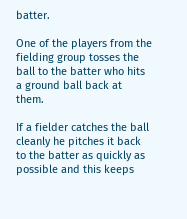batter.

One of the players from the fielding group tosses the ball to the batter who hits a ground ball back at them.

If a fielder catches the ball cleanly he pitches it back to the batter as quickly as possible and this keeps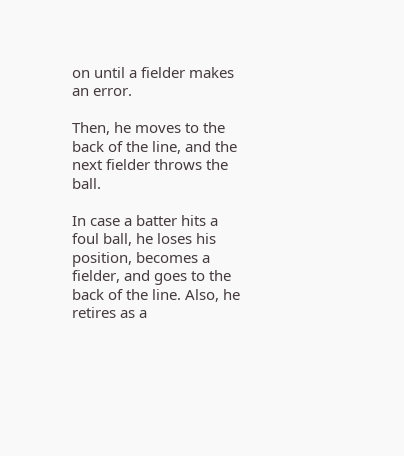on until a fielder makes an error.

Then, he moves to the back of the line, and the next fielder throws the ball.

In case a batter hits a foul ball, he loses his position, becomes a fielder, and goes to the back of the line. Also, he retires as a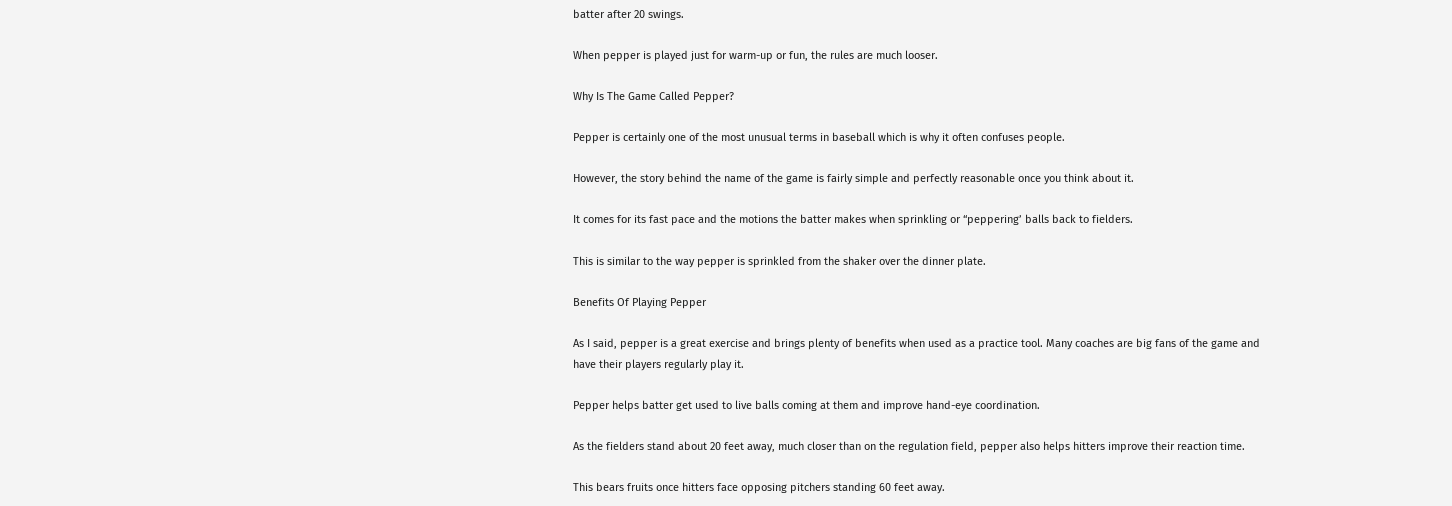batter after 20 swings.

When pepper is played just for warm-up or fun, the rules are much looser.

Why Is The Game Called Pepper?

Pepper is certainly one of the most unusual terms in baseball which is why it often confuses people.

However, the story behind the name of the game is fairly simple and perfectly reasonable once you think about it.

It comes for its fast pace and the motions the batter makes when sprinkling or “peppering’ balls back to fielders.

This is similar to the way pepper is sprinkled from the shaker over the dinner plate.

Benefits Of Playing Pepper

As I said, pepper is a great exercise and brings plenty of benefits when used as a practice tool. Many coaches are big fans of the game and have their players regularly play it.

Pepper helps batter get used to live balls coming at them and improve hand-eye coordination.

As the fielders stand about 20 feet away, much closer than on the regulation field, pepper also helps hitters improve their reaction time.

This bears fruits once hitters face opposing pitchers standing 60 feet away.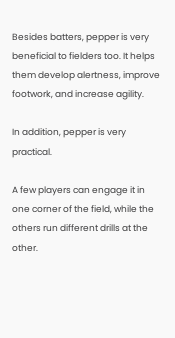Besides batters, pepper is very beneficial to fielders too. It helps them develop alertness, improve footwork, and increase agility.

In addition, pepper is very practical.

A few players can engage it in one corner of the field, while the others run different drills at the other.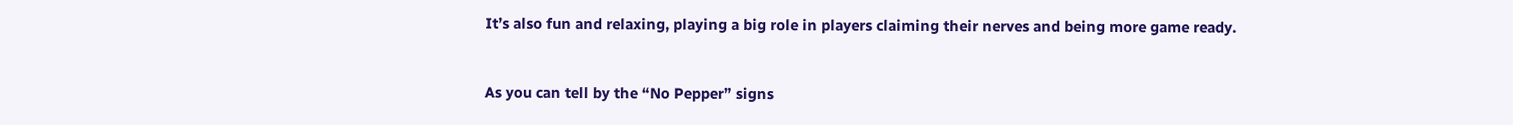It’s also fun and relaxing, playing a big role in players claiming their nerves and being more game ready.


As you can tell by the “No Pepper” signs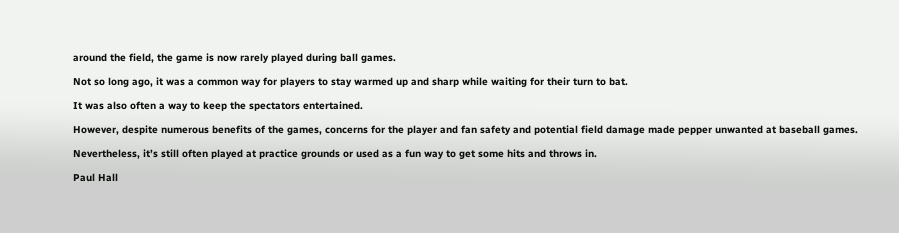around the field, the game is now rarely played during ball games.

Not so long ago, it was a common way for players to stay warmed up and sharp while waiting for their turn to bat.

It was also often a way to keep the spectators entertained.

However, despite numerous benefits of the games, concerns for the player and fan safety and potential field damage made pepper unwanted at baseball games.

Nevertheless, it’s still often played at practice grounds or used as a fun way to get some hits and throws in.

Paul Hall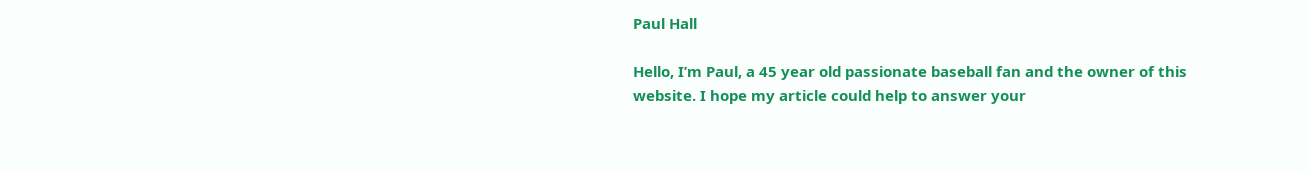Paul Hall

Hello, I’m Paul, a 45 year old passionate baseball fan and the owner of this website. I hope my article could help to answer your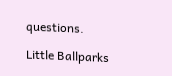questions.

Little Ballparks